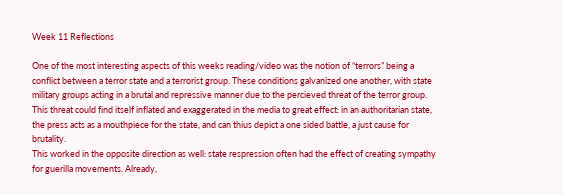Week 11 Reflections

One of the most interesting aspects of this weeks reading/video was the notion of “terrors” being a conflict between a terror state and a terrorist group. These conditions galvanized one another, with state military groups acting in a brutal and repressive manner due to the percieved threat of the terror group. This threat could find itself inflated and exaggerated in the media to great effect: in an authoritarian state, the press acts as a mouthpiece for the state, and can thius depict a one sided battle, a just cause for brutality.
This worked in the opposite direction as well: state respression often had the effect of creating sympathy for guerilla movements. Already,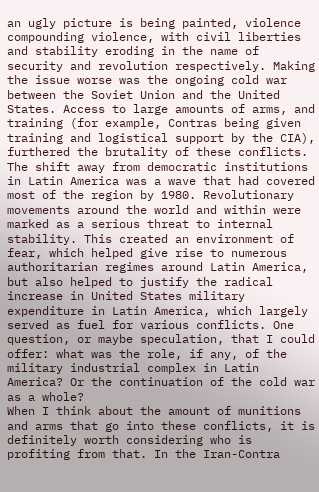an ugly picture is being painted, violence compounding violence, with civil liberties and stability eroding in the name of security and revolution respectively. Making the issue worse was the ongoing cold war between the Soviet Union and the United States. Access to large amounts of arms, and training (for example, Contras being given training and logistical support by the CIA), furthered the brutality of these conflicts.
The shift away from democratic institutions in Latin America was a wave that had covered most of the region by 1980. Revolutionary movements around the world and within were marked as a serious threat to internal stability. This created an environment of fear, which helped give rise to numerous authoritarian regimes around Latin America, but also helped to justify the radical increase in United States military expenditure in Latin America, which largely served as fuel for various conflicts. One question, or maybe speculation, that I could offer: what was the role, if any, of the military industrial complex in Latin America? Or the continuation of the cold war as a whole?
When I think about the amount of munitions and arms that go into these conflicts, it is definitely worth considering who is profiting from that. In the Iran-Contra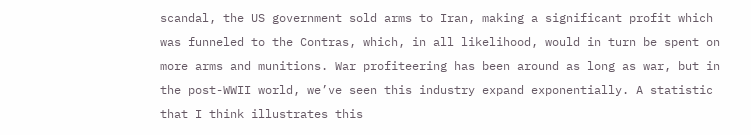scandal, the US government sold arms to Iran, making a significant profit which was funneled to the Contras, which, in all likelihood, would in turn be spent on more arms and munitions. War profiteering has been around as long as war, but in the post-WWII world, we’ve seen this industry expand exponentially. A statistic that I think illustrates this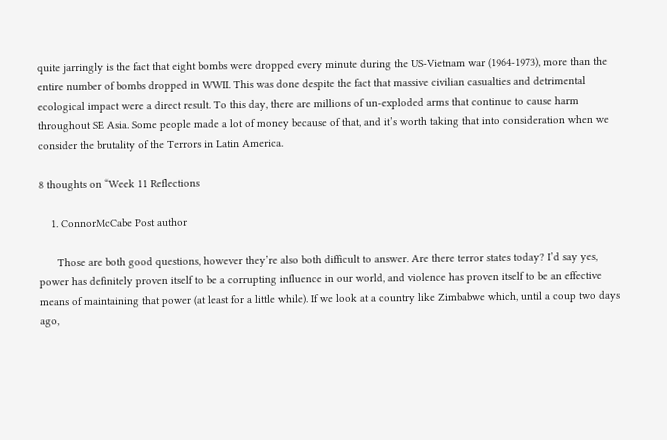quite jarringly is the fact that eight bombs were dropped every minute during the US-Vietnam war (1964-1973), more than the entire number of bombs dropped in WWII. This was done despite the fact that massive civilian casualties and detrimental ecological impact were a direct result. To this day, there are millions of un-exploded arms that continue to cause harm throughout SE Asia. Some people made a lot of money because of that, and it’s worth taking that into consideration when we consider the brutality of the Terrors in Latin America.

8 thoughts on “Week 11 Reflections

    1. ConnorMcCabe Post author

      Those are both good questions, however they’re also both difficult to answer. Are there terror states today? I’d say yes, power has definitely proven itself to be a corrupting influence in our world, and violence has proven itself to be an effective means of maintaining that power (at least for a little while). If we look at a country like Zimbabwe which, until a coup two days ago,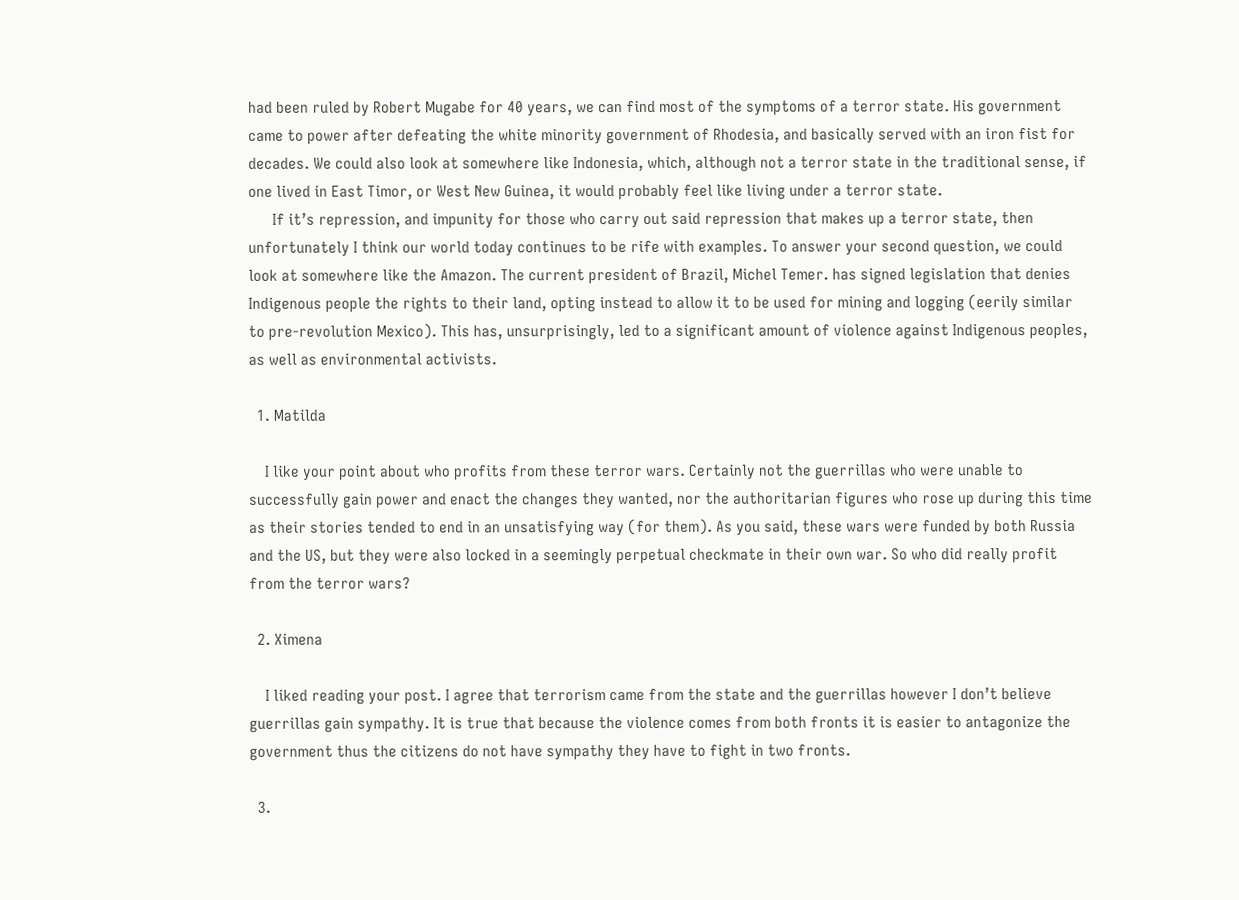had been ruled by Robert Mugabe for 40 years, we can find most of the symptoms of a terror state. His government came to power after defeating the white minority government of Rhodesia, and basically served with an iron fist for decades. We could also look at somewhere like Indonesia, which, although not a terror state in the traditional sense, if one lived in East Timor, or West New Guinea, it would probably feel like living under a terror state.
      If it’s repression, and impunity for those who carry out said repression that makes up a terror state, then unfortunately I think our world today continues to be rife with examples. To answer your second question, we could look at somewhere like the Amazon. The current president of Brazil, Michel Temer. has signed legislation that denies Indigenous people the rights to their land, opting instead to allow it to be used for mining and logging (eerily similar to pre-revolution Mexico). This has, unsurprisingly, led to a significant amount of violence against Indigenous peoples, as well as environmental activists.

  1. Matilda

    I like your point about who profits from these terror wars. Certainly not the guerrillas who were unable to successfully gain power and enact the changes they wanted, nor the authoritarian figures who rose up during this time as their stories tended to end in an unsatisfying way (for them). As you said, these wars were funded by both Russia and the US, but they were also locked in a seemingly perpetual checkmate in their own war. So who did really profit from the terror wars?

  2. Ximena

    I liked reading your post. I agree that terrorism came from the state and the guerrillas however I don’t believe guerrillas gain sympathy. It is true that because the violence comes from both fronts it is easier to antagonize the government thus the citizens do not have sympathy they have to fight in two fronts.

  3.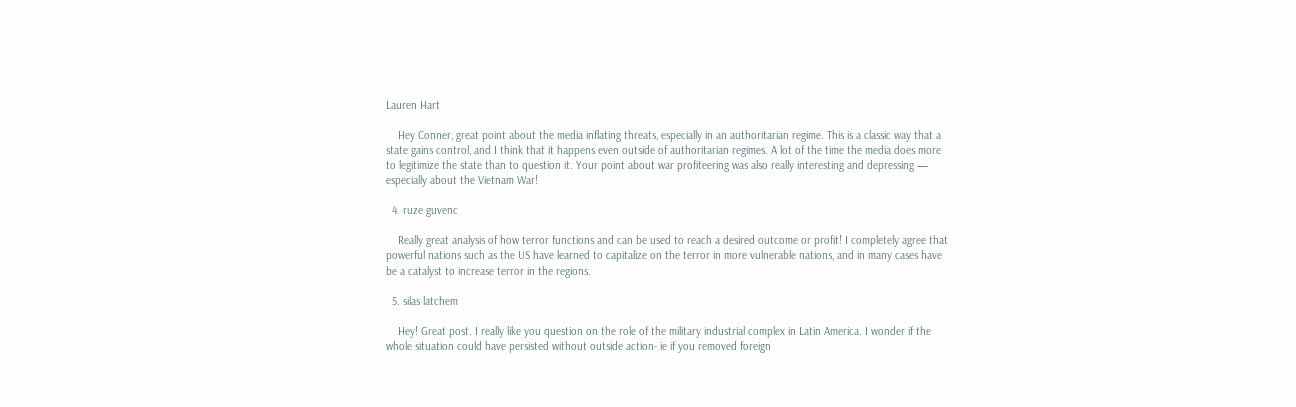Lauren Hart

    Hey Conner, great point about the media inflating threats, especially in an authoritarian regime. This is a classic way that a state gains control, and I think that it happens even outside of authoritarian regimes. A lot of the time the media does more to legitimize the state than to question it. Your point about war profiteering was also really interesting and depressing — especially about the Vietnam War!

  4. ruze guvenc

    Really great analysis of how terror functions and can be used to reach a desired outcome or profit! I completely agree that powerful nations such as the US have learned to capitalize on the terror in more vulnerable nations, and in many cases have be a catalyst to increase terror in the regions.

  5. silas latchem

    Hey! Great post. I really like you question on the role of the military industrial complex in Latin America. I wonder if the whole situation could have persisted without outside action- ie if you removed foreign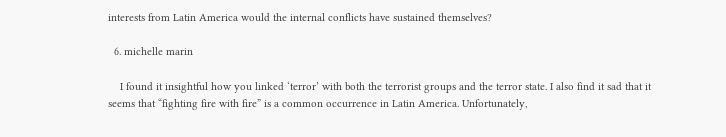interests from Latin America would the internal conflicts have sustained themselves?

  6. michelle marin

    I found it insightful how you linked ‘terror’ with both the terrorist groups and the terror state. I also find it sad that it seems that “fighting fire with fire” is a common occurrence in Latin America. Unfortunately,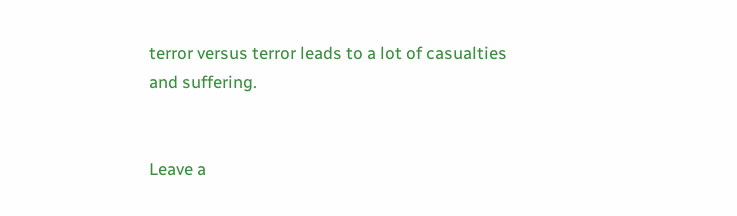terror versus terror leads to a lot of casualties and suffering.


Leave a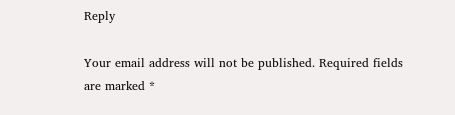Reply

Your email address will not be published. Required fields are marked *